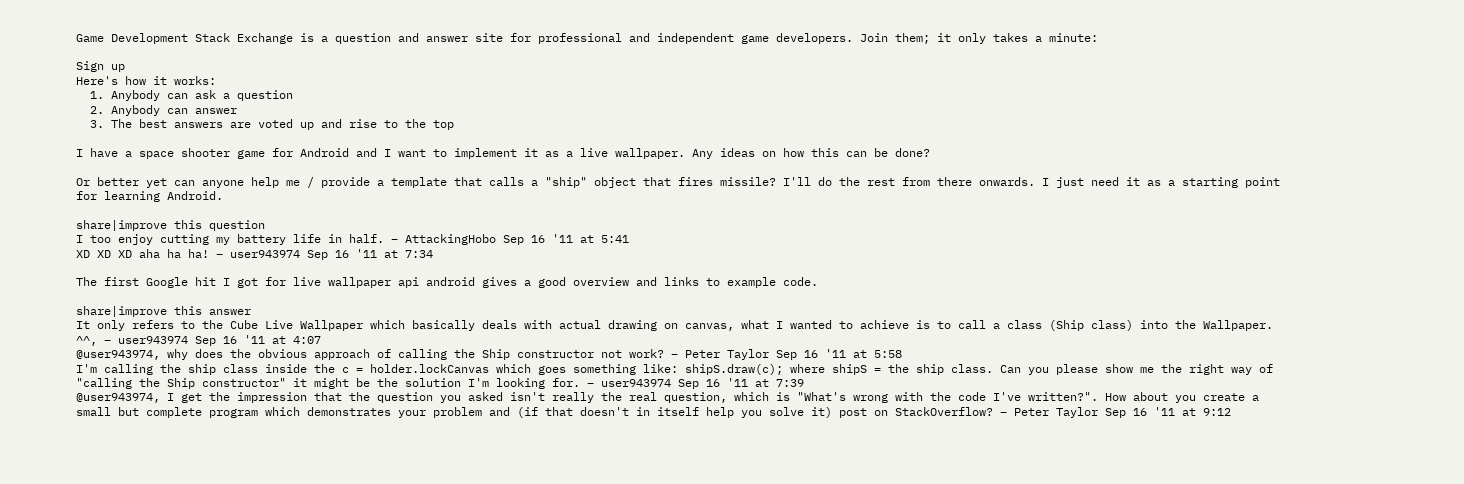Game Development Stack Exchange is a question and answer site for professional and independent game developers. Join them; it only takes a minute:

Sign up
Here's how it works:
  1. Anybody can ask a question
  2. Anybody can answer
  3. The best answers are voted up and rise to the top

I have a space shooter game for Android and I want to implement it as a live wallpaper. Any ideas on how this can be done?

Or better yet can anyone help me / provide a template that calls a "ship" object that fires missile? I'll do the rest from there onwards. I just need it as a starting point for learning Android.

share|improve this question
I too enjoy cutting my battery life in half. – AttackingHobo Sep 16 '11 at 5:41
XD XD XD aha ha ha! – user943974 Sep 16 '11 at 7:34

The first Google hit I got for live wallpaper api android gives a good overview and links to example code.

share|improve this answer
It only refers to the Cube Live Wallpaper which basically deals with actual drawing on canvas, what I wanted to achieve is to call a class (Ship class) into the Wallpaper. ^^, – user943974 Sep 16 '11 at 4:07
@user943974, why does the obvious approach of calling the Ship constructor not work? – Peter Taylor Sep 16 '11 at 5:58
I'm calling the ship class inside the c = holder.lockCanvas which goes something like: shipS.draw(c); where shipS = the ship class. Can you please show me the right way of "calling the Ship constructor" it might be the solution I'm looking for. – user943974 Sep 16 '11 at 7:39
@user943974, I get the impression that the question you asked isn't really the real question, which is "What's wrong with the code I've written?". How about you create a small but complete program which demonstrates your problem and (if that doesn't in itself help you solve it) post on StackOverflow? – Peter Taylor Sep 16 '11 at 9:12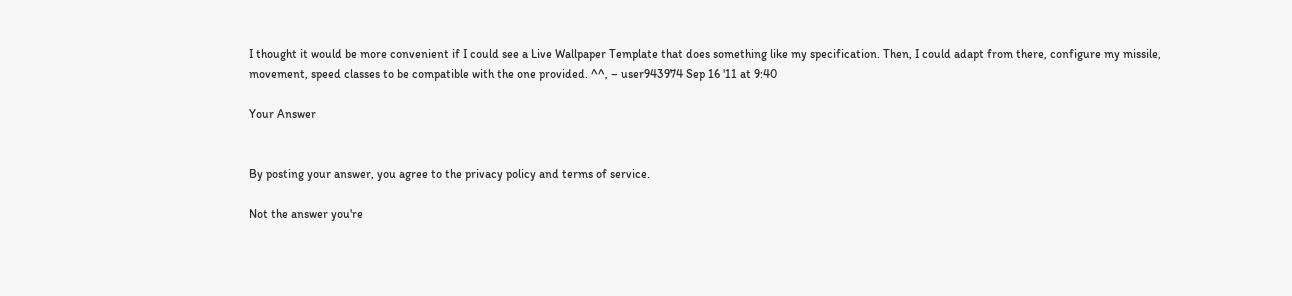I thought it would be more convenient if I could see a Live Wallpaper Template that does something like my specification. Then, I could adapt from there, configure my missile, movement, speed classes to be compatible with the one provided. ^^, – user943974 Sep 16 '11 at 9:40

Your Answer


By posting your answer, you agree to the privacy policy and terms of service.

Not the answer you're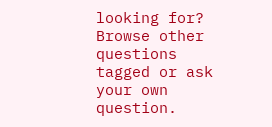looking for? Browse other questions tagged or ask your own question.